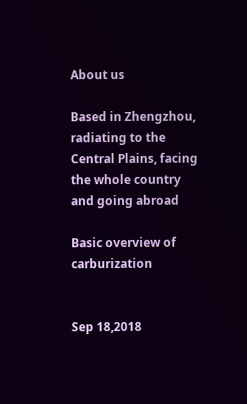About us

Based in Zhengzhou, radiating to the Central Plains, facing the whole country and going abroad

Basic overview of carburization


Sep 18,2018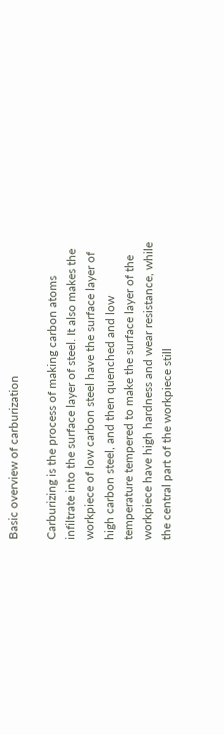Basic overview of carburization

Carburizing is the process of making carbon atoms infiltrate into the surface layer of steel. It also makes the workpiece of low carbon steel have the surface layer of high carbon steel, and then quenched and low temperature tempered to make the surface layer of the workpiece have high hardness and wear resistance, while the central part of the workpiece still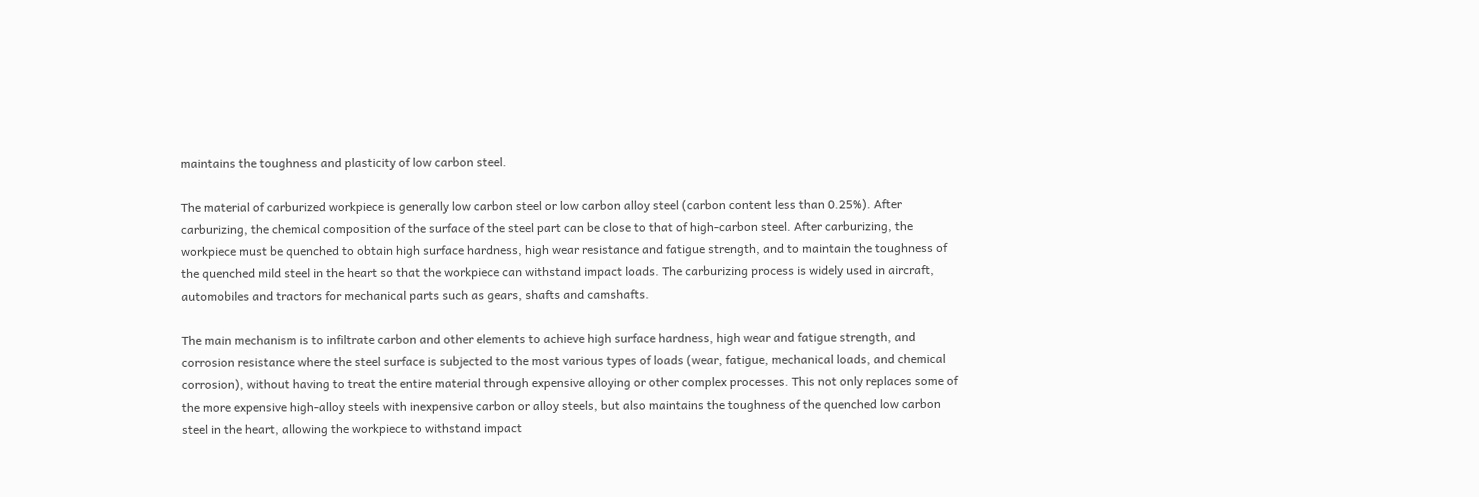maintains the toughness and plasticity of low carbon steel.

The material of carburized workpiece is generally low carbon steel or low carbon alloy steel (carbon content less than 0.25%). After carburizing, the chemical composition of the surface of the steel part can be close to that of high-carbon steel. After carburizing, the workpiece must be quenched to obtain high surface hardness, high wear resistance and fatigue strength, and to maintain the toughness of the quenched mild steel in the heart so that the workpiece can withstand impact loads. The carburizing process is widely used in aircraft, automobiles and tractors for mechanical parts such as gears, shafts and camshafts.

The main mechanism is to infiltrate carbon and other elements to achieve high surface hardness, high wear and fatigue strength, and corrosion resistance where the steel surface is subjected to the most various types of loads (wear, fatigue, mechanical loads, and chemical corrosion), without having to treat the entire material through expensive alloying or other complex processes. This not only replaces some of the more expensive high-alloy steels with inexpensive carbon or alloy steels, but also maintains the toughness of the quenched low carbon steel in the heart, allowing the workpiece to withstand impact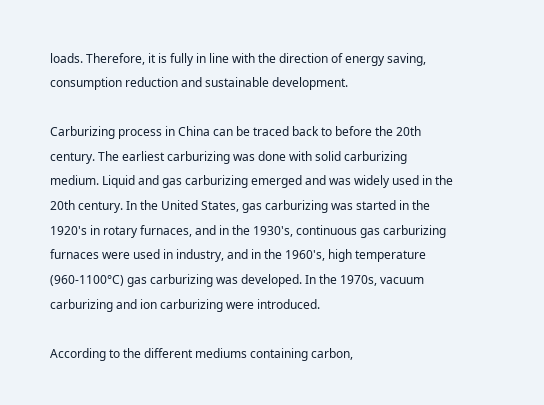loads. Therefore, it is fully in line with the direction of energy saving, consumption reduction and sustainable development.

Carburizing process in China can be traced back to before the 20th century. The earliest carburizing was done with solid carburizing medium. Liquid and gas carburizing emerged and was widely used in the 20th century. In the United States, gas carburizing was started in the 1920's in rotary furnaces, and in the 1930's, continuous gas carburizing furnaces were used in industry, and in the 1960's, high temperature (960-1100°C) gas carburizing was developed. In the 1970s, vacuum carburizing and ion carburizing were introduced.

According to the different mediums containing carbon,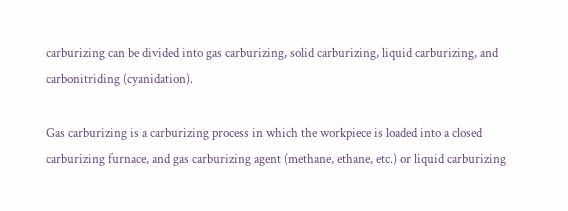carburizing can be divided into gas carburizing, solid carburizing, liquid carburizing, and carbonitriding (cyanidation).

Gas carburizing is a carburizing process in which the workpiece is loaded into a closed carburizing furnace, and gas carburizing agent (methane, ethane, etc.) or liquid carburizing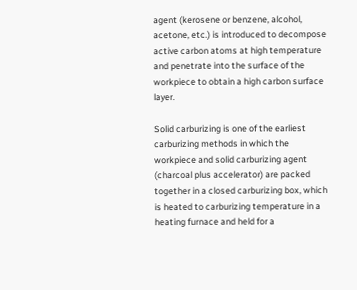agent (kerosene or benzene, alcohol, acetone, etc.) is introduced to decompose active carbon atoms at high temperature and penetrate into the surface of the workpiece to obtain a high carbon surface layer.

Solid carburizing is one of the earliest carburizing methods in which the workpiece and solid carburizing agent (charcoal plus accelerator) are packed together in a closed carburizing box, which is heated to carburizing temperature in a heating furnace and held for a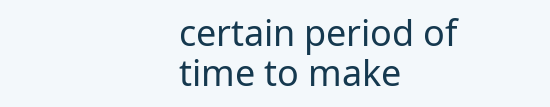certain period of time to make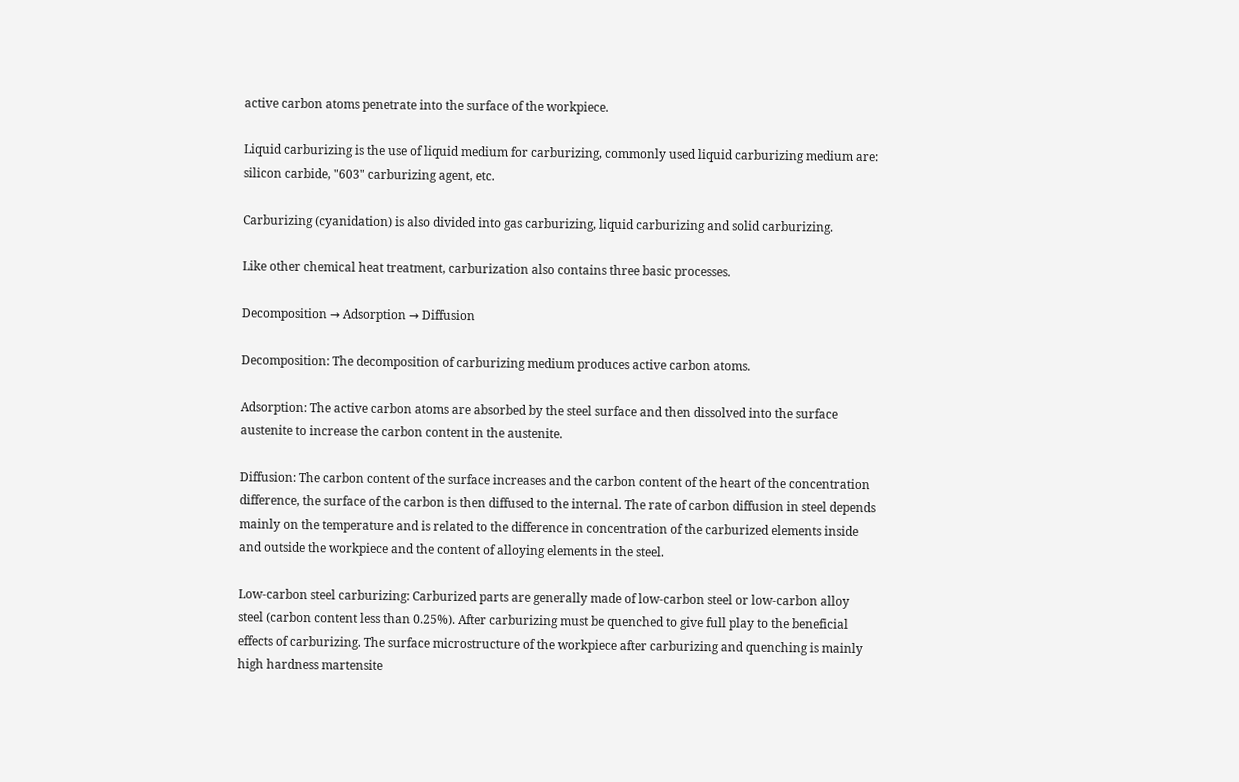active carbon atoms penetrate into the surface of the workpiece.

Liquid carburizing is the use of liquid medium for carburizing, commonly used liquid carburizing medium are: silicon carbide, "603" carburizing agent, etc.

Carburizing (cyanidation) is also divided into gas carburizing, liquid carburizing and solid carburizing.

Like other chemical heat treatment, carburization also contains three basic processes.

Decomposition → Adsorption → Diffusion

Decomposition: The decomposition of carburizing medium produces active carbon atoms.

Adsorption: The active carbon atoms are absorbed by the steel surface and then dissolved into the surface austenite to increase the carbon content in the austenite.

Diffusion: The carbon content of the surface increases and the carbon content of the heart of the concentration difference, the surface of the carbon is then diffused to the internal. The rate of carbon diffusion in steel depends mainly on the temperature and is related to the difference in concentration of the carburized elements inside and outside the workpiece and the content of alloying elements in the steel.

Low-carbon steel carburizing: Carburized parts are generally made of low-carbon steel or low-carbon alloy steel (carbon content less than 0.25%). After carburizing must be quenched to give full play to the beneficial effects of carburizing. The surface microstructure of the workpiece after carburizing and quenching is mainly high hardness martensite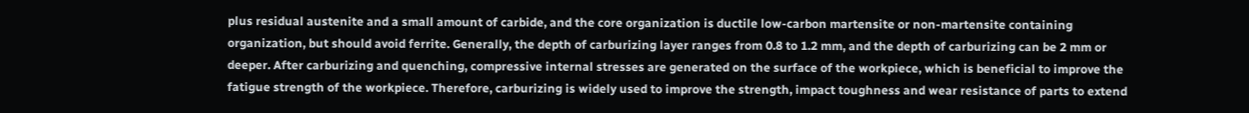plus residual austenite and a small amount of carbide, and the core organization is ductile low-carbon martensite or non-martensite containing organization, but should avoid ferrite. Generally, the depth of carburizing layer ranges from 0.8 to 1.2 mm, and the depth of carburizing can be 2 mm or deeper. After carburizing and quenching, compressive internal stresses are generated on the surface of the workpiece, which is beneficial to improve the fatigue strength of the workpiece. Therefore, carburizing is widely used to improve the strength, impact toughness and wear resistance of parts to extend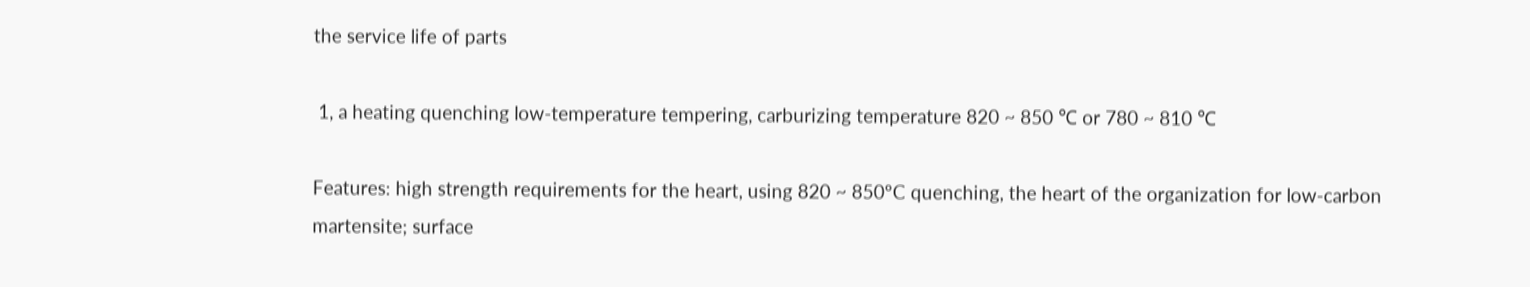the service life of parts

 1, a heating quenching low-temperature tempering, carburizing temperature 820 ~ 850 ℃ or 780 ~ 810 ℃

Features: high strength requirements for the heart, using 820 ~ 850ºC quenching, the heart of the organization for low-carbon martensite; surface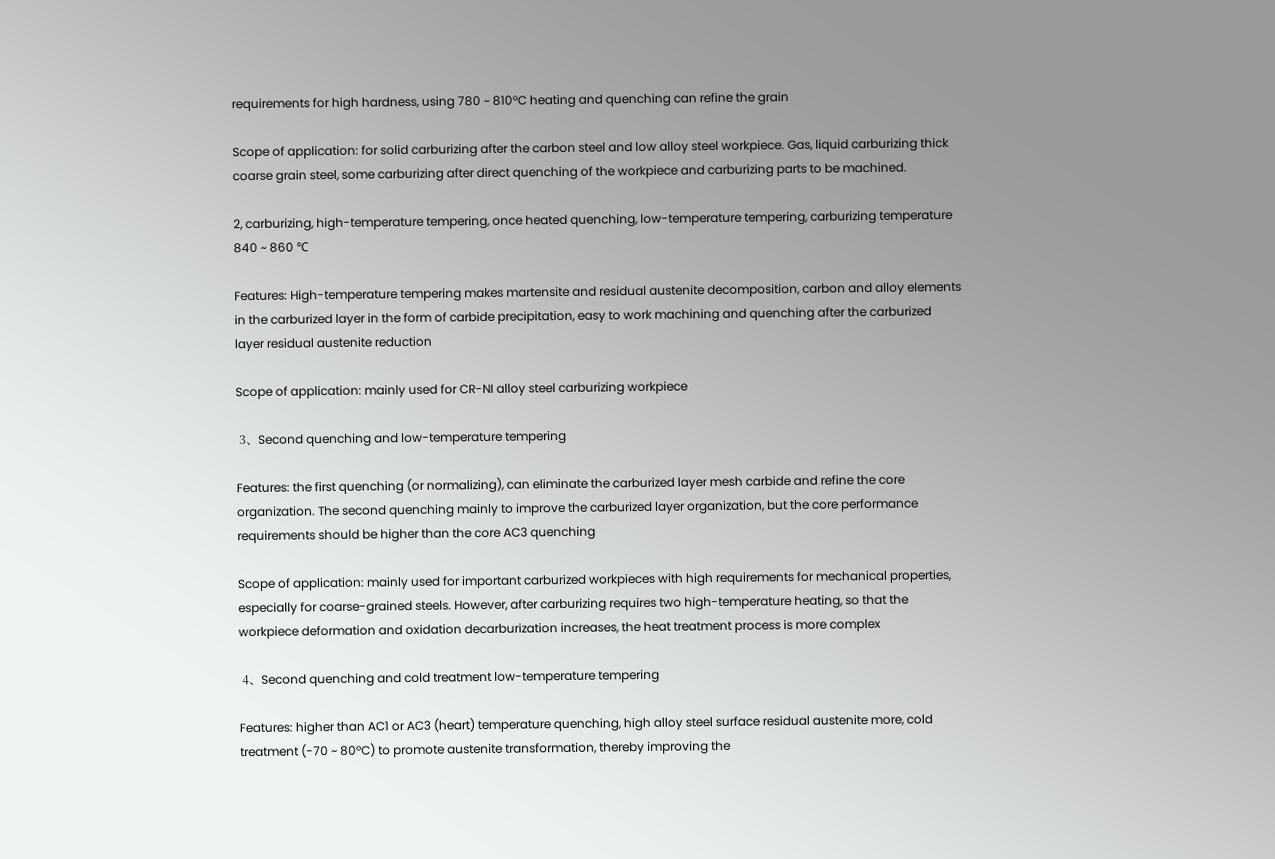requirements for high hardness, using 780 ~ 810ºC heating and quenching can refine the grain

Scope of application: for solid carburizing after the carbon steel and low alloy steel workpiece. Gas, liquid carburizing thick coarse grain steel, some carburizing after direct quenching of the workpiece and carburizing parts to be machined.

2, carburizing, high-temperature tempering, once heated quenching, low-temperature tempering, carburizing temperature 840 ~ 860 ℃

Features: High-temperature tempering makes martensite and residual austenite decomposition, carbon and alloy elements in the carburized layer in the form of carbide precipitation, easy to work machining and quenching after the carburized layer residual austenite reduction

Scope of application: mainly used for CR-NI alloy steel carburizing workpiece

 3、Second quenching and low-temperature tempering

Features: the first quenching (or normalizing), can eliminate the carburized layer mesh carbide and refine the core organization. The second quenching mainly to improve the carburized layer organization, but the core performance requirements should be higher than the core AC3 quenching

Scope of application: mainly used for important carburized workpieces with high requirements for mechanical properties, especially for coarse-grained steels. However, after carburizing requires two high-temperature heating, so that the workpiece deformation and oxidation decarburization increases, the heat treatment process is more complex

 4、Second quenching and cold treatment low-temperature tempering

Features: higher than AC1 or AC3 (heart) temperature quenching, high alloy steel surface residual austenite more, cold treatment (-70 ~ 80ºC) to promote austenite transformation, thereby improving the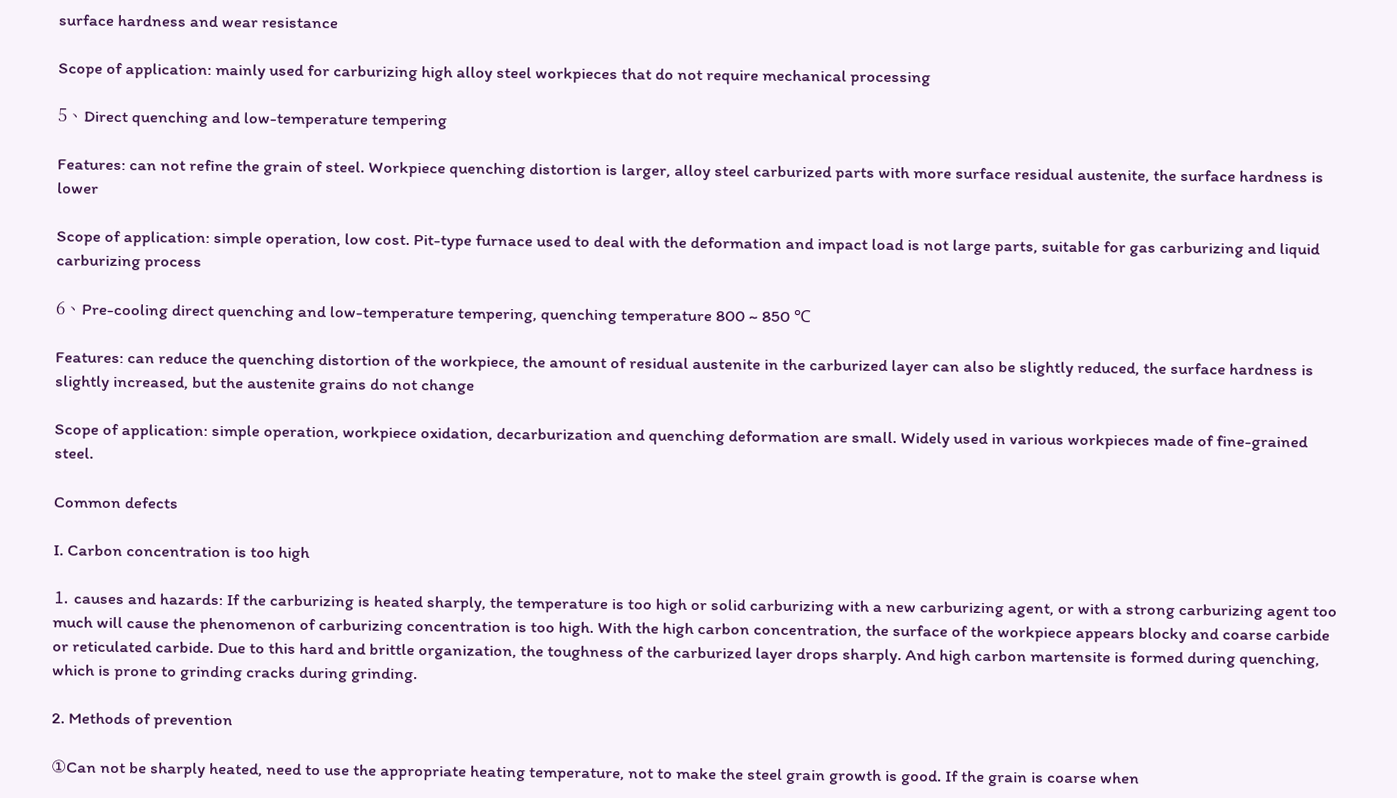surface hardness and wear resistance

Scope of application: mainly used for carburizing high alloy steel workpieces that do not require mechanical processing

5、Direct quenching and low-temperature tempering

Features: can not refine the grain of steel. Workpiece quenching distortion is larger, alloy steel carburized parts with more surface residual austenite, the surface hardness is lower

Scope of application: simple operation, low cost. Pit-type furnace used to deal with the deformation and impact load is not large parts, suitable for gas carburizing and liquid carburizing process

6、Pre-cooling direct quenching and low-temperature tempering, quenching temperature 800 ~ 850 ℃

Features: can reduce the quenching distortion of the workpiece, the amount of residual austenite in the carburized layer can also be slightly reduced, the surface hardness is slightly increased, but the austenite grains do not change

Scope of application: simple operation, workpiece oxidation, decarburization and quenching deformation are small. Widely used in various workpieces made of fine-grained steel.

Common defects

I. Carbon concentration is too high

⒈ causes and hazards: If the carburizing is heated sharply, the temperature is too high or solid carburizing with a new carburizing agent, or with a strong carburizing agent too much will cause the phenomenon of carburizing concentration is too high. With the high carbon concentration, the surface of the workpiece appears blocky and coarse carbide or reticulated carbide. Due to this hard and brittle organization, the toughness of the carburized layer drops sharply. And high carbon martensite is formed during quenching, which is prone to grinding cracks during grinding.

2. Methods of prevention

①Can not be sharply heated, need to use the appropriate heating temperature, not to make the steel grain growth is good. If the grain is coarse when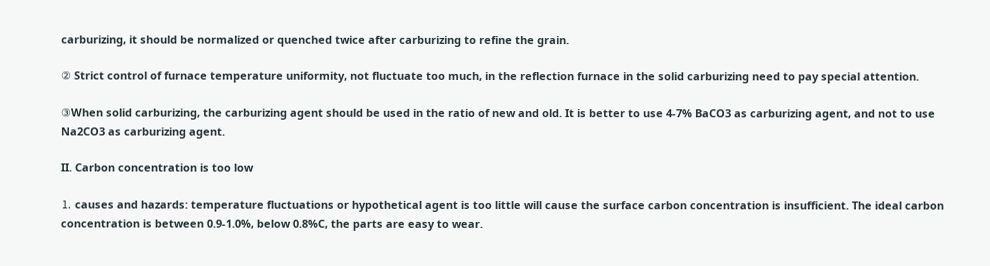carburizing, it should be normalized or quenched twice after carburizing to refine the grain.

② Strict control of furnace temperature uniformity, not fluctuate too much, in the reflection furnace in the solid carburizing need to pay special attention.

③When solid carburizing, the carburizing agent should be used in the ratio of new and old. It is better to use 4-7% BaCO3 as carburizing agent, and not to use Na2CO3 as carburizing agent.

II. Carbon concentration is too low

⒈ causes and hazards: temperature fluctuations or hypothetical agent is too little will cause the surface carbon concentration is insufficient. The ideal carbon concentration is between 0.9-1.0%, below 0.8%C, the parts are easy to wear.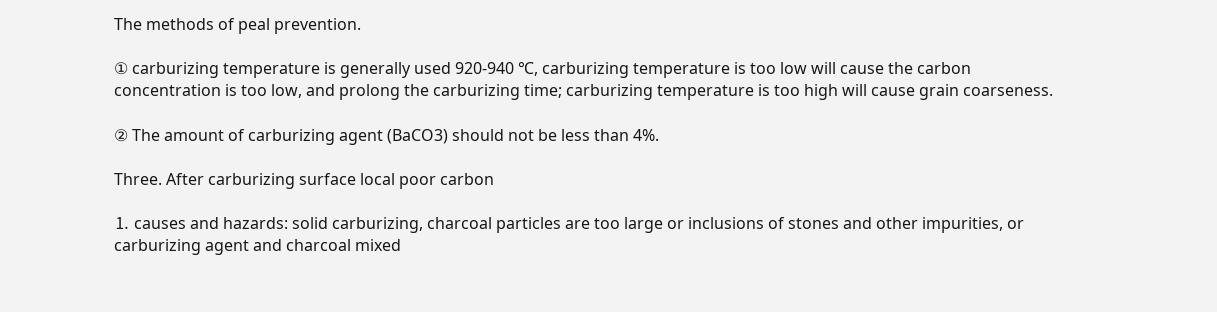The methods of peal prevention.

① carburizing temperature is generally used 920-940 ℃, carburizing temperature is too low will cause the carbon concentration is too low, and prolong the carburizing time; carburizing temperature is too high will cause grain coarseness.

② The amount of carburizing agent (BaCO3) should not be less than 4%.

Three. After carburizing surface local poor carbon

⒈ causes and hazards: solid carburizing, charcoal particles are too large or inclusions of stones and other impurities, or carburizing agent and charcoal mixed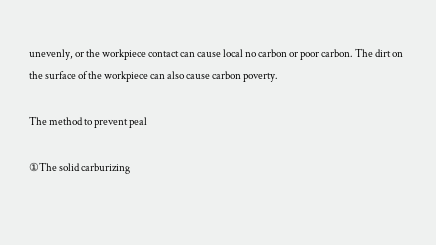unevenly, or the workpiece contact can cause local no carbon or poor carbon. The dirt on the surface of the workpiece can also cause carbon poverty.

The method to prevent peal

①The solid carburizing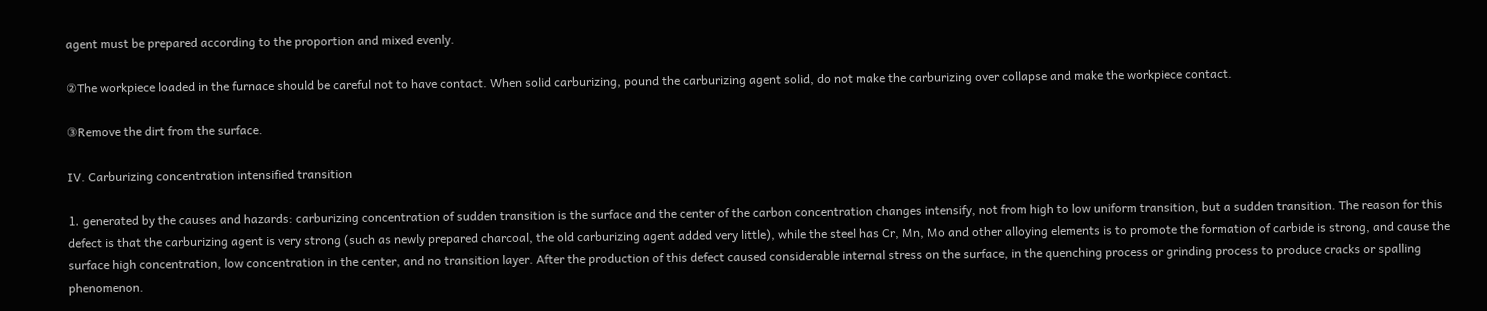agent must be prepared according to the proportion and mixed evenly.

②The workpiece loaded in the furnace should be careful not to have contact. When solid carburizing, pound the carburizing agent solid, do not make the carburizing over collapse and make the workpiece contact.

③Remove the dirt from the surface.

IV. Carburizing concentration intensified transition

⒈ generated by the causes and hazards: carburizing concentration of sudden transition is the surface and the center of the carbon concentration changes intensify, not from high to low uniform transition, but a sudden transition. The reason for this defect is that the carburizing agent is very strong (such as newly prepared charcoal, the old carburizing agent added very little), while the steel has Cr, Mn, Mo and other alloying elements is to promote the formation of carbide is strong, and cause the surface high concentration, low concentration in the center, and no transition layer. After the production of this defect caused considerable internal stress on the surface, in the quenching process or grinding process to produce cracks or spalling phenomenon.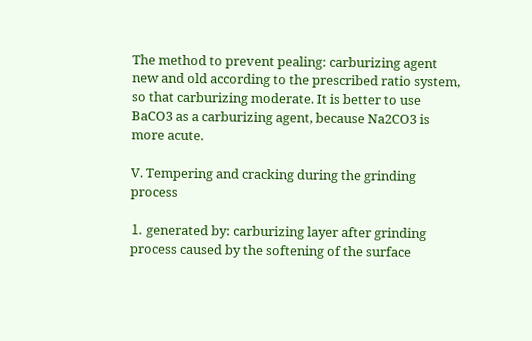The method to prevent pealing: carburizing agent new and old according to the prescribed ratio system, so that carburizing moderate. It is better to use BaCO3 as a carburizing agent, because Na2CO3 is more acute.

V. Tempering and cracking during the grinding process

⒈ generated by: carburizing layer after grinding process caused by the softening of the surface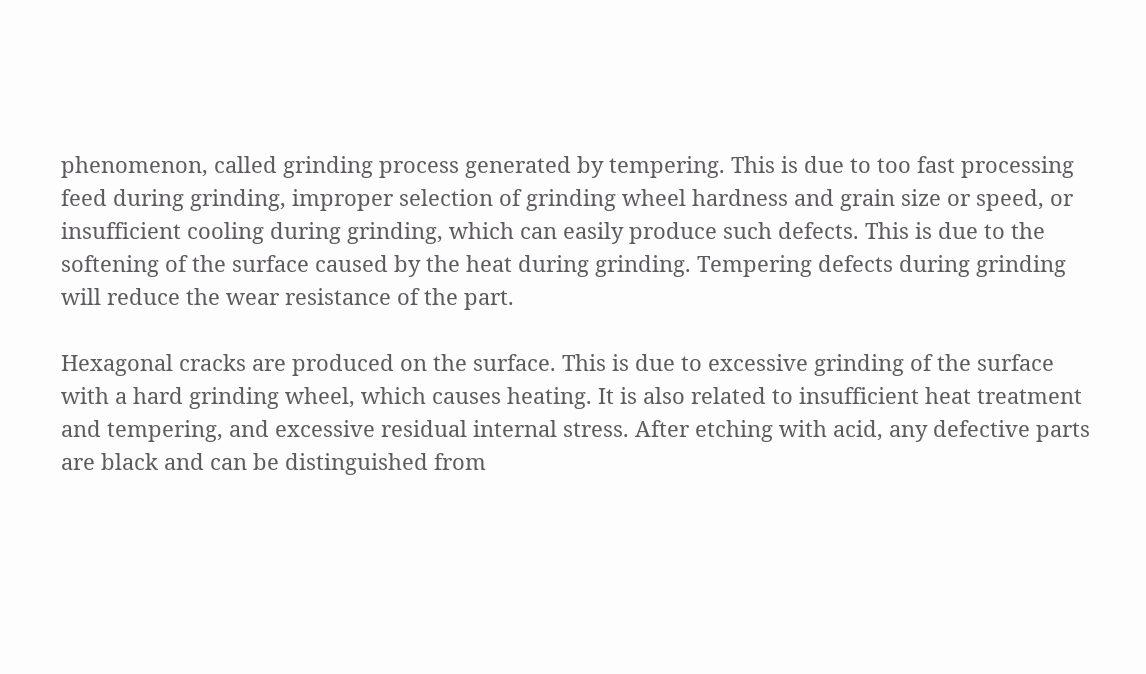phenomenon, called grinding process generated by tempering. This is due to too fast processing feed during grinding, improper selection of grinding wheel hardness and grain size or speed, or insufficient cooling during grinding, which can easily produce such defects. This is due to the softening of the surface caused by the heat during grinding. Tempering defects during grinding will reduce the wear resistance of the part.

Hexagonal cracks are produced on the surface. This is due to excessive grinding of the surface with a hard grinding wheel, which causes heating. It is also related to insufficient heat treatment and tempering, and excessive residual internal stress. After etching with acid, any defective parts are black and can be distinguished from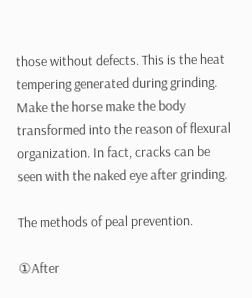those without defects. This is the heat tempering generated during grinding. Make the horse make the body transformed into the reason of flexural organization. In fact, cracks can be seen with the naked eye after grinding.

The methods of peal prevention.

①After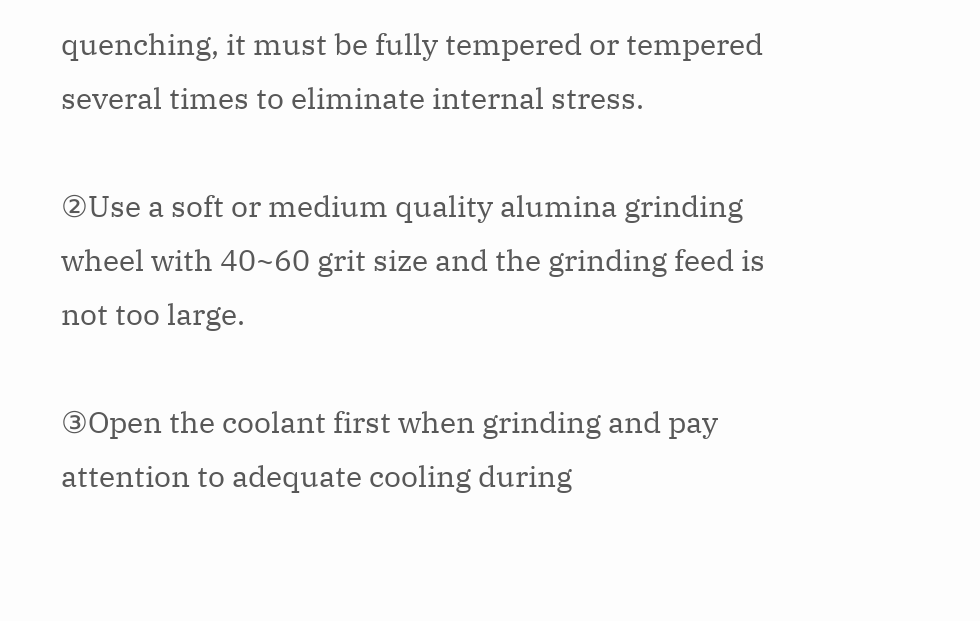quenching, it must be fully tempered or tempered several times to eliminate internal stress.

②Use a soft or medium quality alumina grinding wheel with 40~60 grit size and the grinding feed is not too large.

③Open the coolant first when grinding and pay attention to adequate cooling during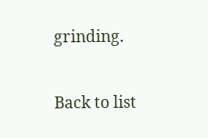grinding.

Back to list